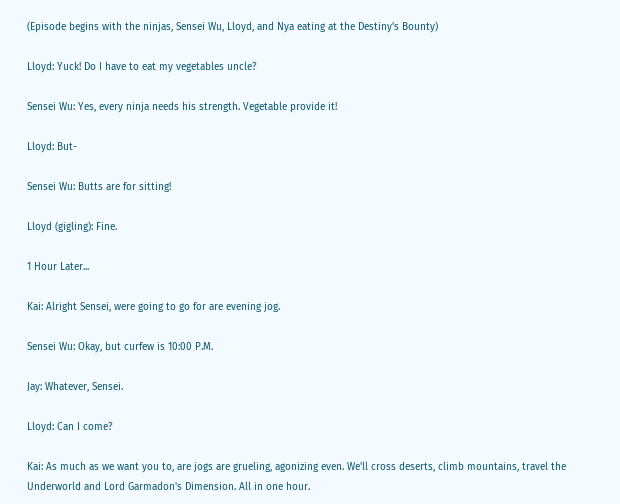(Episode begins with the ninjas, Sensei Wu, Lloyd, and Nya eating at the Destiny's Bounty)

Lloyd: Yuck! Do I have to eat my vegetables uncle?

Sensei Wu: Yes, every ninja needs his strength. Vegetable provide it!

Lloyd: But-

Sensei Wu: Butts are for sitting!

Lloyd (gigling): Fine.

1 Hour Later...

Kai: Alright Sensei, were going to go for are evening jog.

Sensei Wu: Okay, but curfew is 10:00 P.M.

Jay: Whatever, Sensei.

Lloyd: Can I come?

Kai: As much as we want you to, are jogs are grueling, agonizing even. We'll cross deserts, climb mountains, travel the Underworld and Lord Garmadon's Dimension. All in one hour.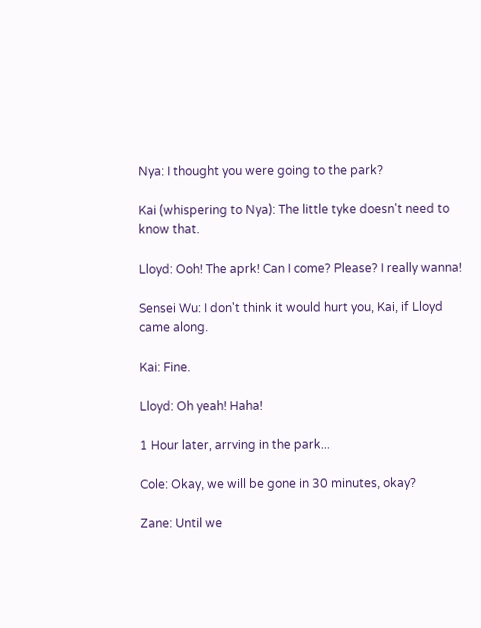Nya: I thought you were going to the park?

Kai (whispering to Nya): The little tyke doesn't need to know that.

Lloyd: Ooh! The aprk! Can I come? Please? I really wanna!

Sensei Wu: I don't think it would hurt you, Kai, if Lloyd came along.

Kai: Fine.

Lloyd: Oh yeah! Haha!

1 Hour later, arrving in the park...

Cole: Okay, we will be gone in 30 minutes, okay?

Zane: Until we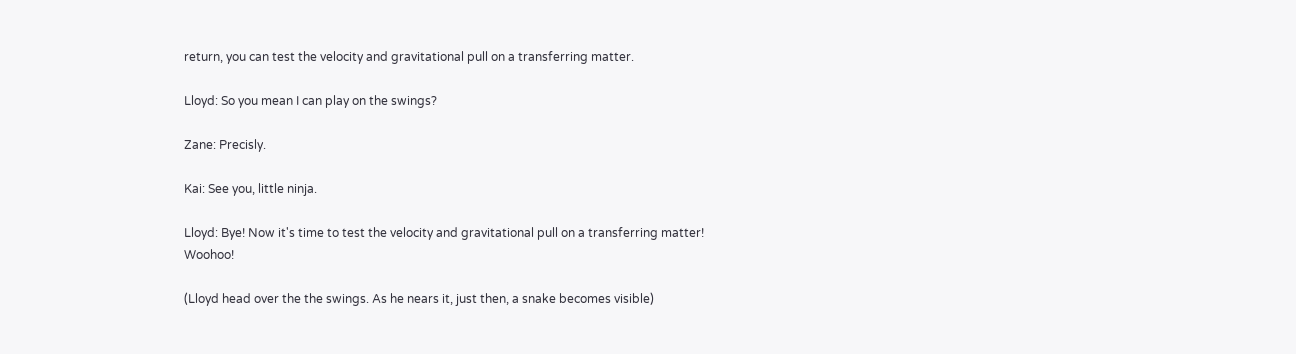return, you can test the velocity and gravitational pull on a transferring matter.

Lloyd: So you mean I can play on the swings?

Zane: Precisly.

Kai: See you, little ninja.

Lloyd: Bye! Now it's time to test the velocity and gravitational pull on a transferring matter! Woohoo!

(Lloyd head over the the swings. As he nears it, just then, a snake becomes visible)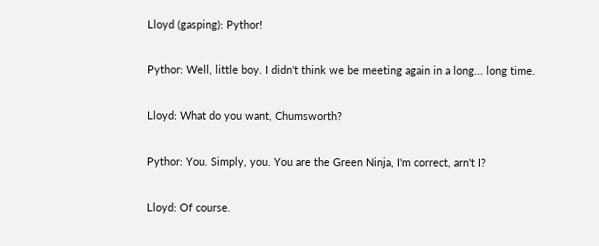Lloyd (gasping): Pythor!

Pythor: Well, little boy. I didn't think we be meeting again in a long... long time.

Lloyd: What do you want, Chumsworth?

Pythor: You. Simply, you. You are the Green Ninja, I'm correct, arn't I?

Lloyd: Of course.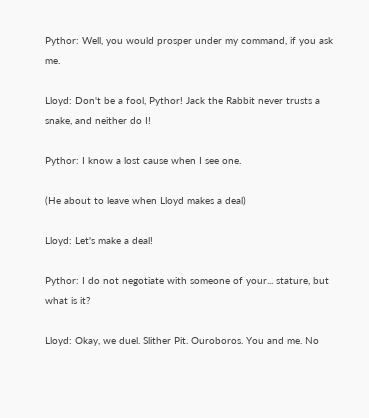Pythor: Well, you would prosper under my command, if you ask me.

Lloyd: Don't be a fool, Pythor! Jack the Rabbit never trusts a snake, and neither do I!

Pythor: I know a lost cause when I see one.

(He about to leave when Lloyd makes a deal)

Lloyd: Let's make a deal!

Pythor: I do not negotiate with someone of your... stature, but what is it?

Lloyd: Okay, we duel. Slither Pit. Ouroboros. You and me. No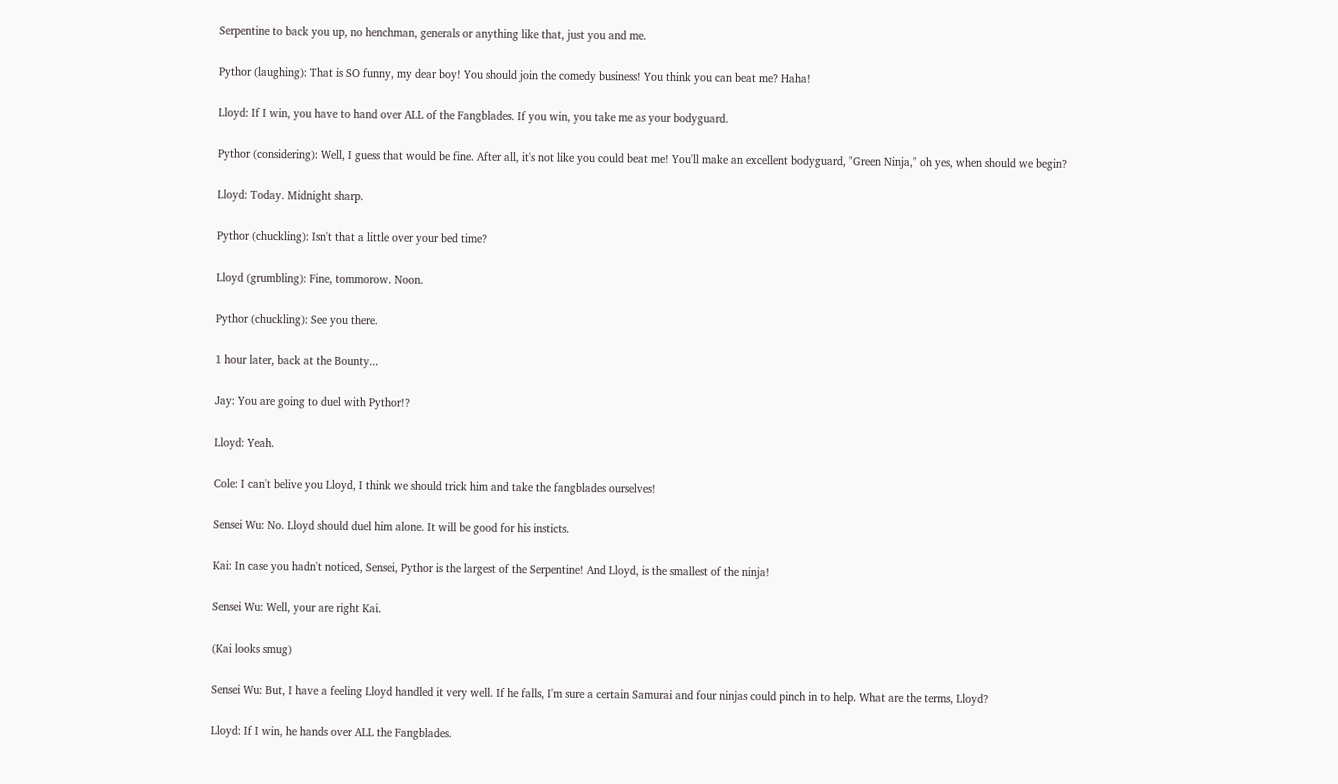Serpentine to back you up, no henchman, generals or anything like that, just you and me.

Pythor (laughing): That is SO funny, my dear boy! You should join the comedy business! You think you can beat me? Haha!

Lloyd: If I win, you have to hand over ALL of the Fangblades. If you win, you take me as your bodyguard.

Pythor (considering): Well, I guess that would be fine. After all, it's not like you could beat me! You'll make an excellent bodyguard, "Green Ninja," oh yes, when should we begin?

Lloyd: Today. Midnight sharp.

Pythor (chuckling): Isn't that a little over your bed time?

Lloyd (grumbling): Fine, tommorow. Noon.

Pythor (chuckling): See you there.

1 hour later, back at the Bounty...

Jay: You are going to duel with Pythor!?

Lloyd: Yeah.

Cole: I can't belive you Lloyd, I think we should trick him and take the fangblades ourselves!

Sensei Wu: No. Lloyd should duel him alone. It will be good for his insticts.

Kai: In case you hadn't noticed, Sensei, Pythor is the largest of the Serpentine! And Lloyd, is the smallest of the ninja!

Sensei Wu: Well, your are right Kai.

(Kai looks smug)

Sensei Wu: But, I have a feeling Lloyd handled it very well. If he falls, I'm sure a certain Samurai and four ninjas could pinch in to help. What are the terms, Lloyd?

Lloyd: If I win, he hands over ALL the Fangblades.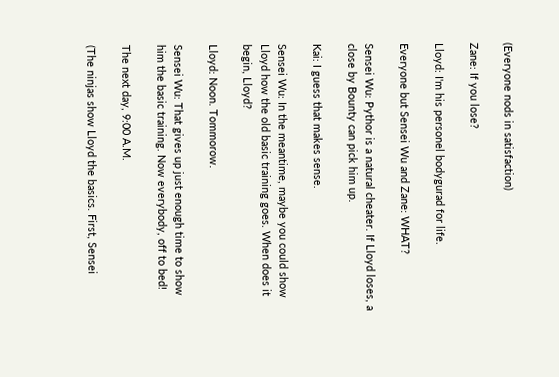(Everyone nods in satisfaction)

Zane: If you lose?

Lloyd: I'm his personel bodygurad for life.

Everyone but Sensei Wu and Zane: WHAT?

Sensei Wu: Pythor is a natural cheater. If Lloyd loses, a close by Bounty can pick him up.

Kai: I guess that makes sense.

Sensei Wu: In the meantime, maybe you could show Lloyd how the old basic training goes. When does it begin, Lloyd?

Lloyd: Noon. Tommorow.

Sensei Wu: That gives up just enough time to show him the basic training. Now everybody, off to bed!

The next day, 9:00 A.M.

(The ninjas show Lloyd the basics. First, Sensei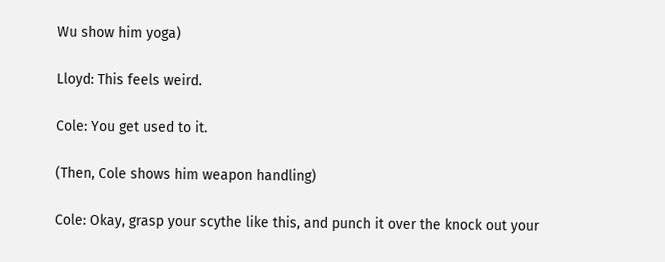Wu show him yoga)

Lloyd: This feels weird.

Cole: You get used to it.

(Then, Cole shows him weapon handling)

Cole: Okay, grasp your scythe like this, and punch it over the knock out your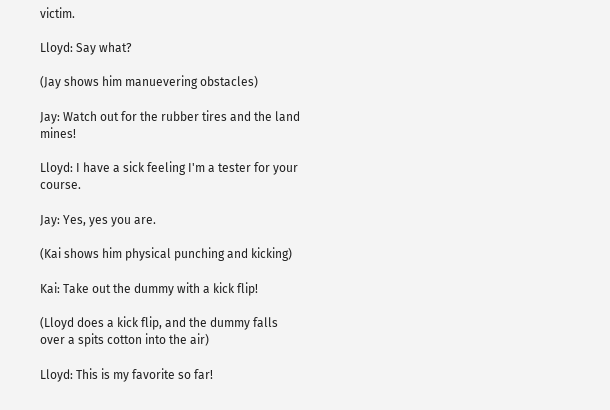victim.

Lloyd: Say what?

(Jay shows him manuevering obstacles)

Jay: Watch out for the rubber tires and the land mines!

Lloyd: I have a sick feeling I'm a tester for your course.

Jay: Yes, yes you are.

(Kai shows him physical punching and kicking)

Kai: Take out the dummy with a kick flip!

(Lloyd does a kick flip, and the dummy falls over a spits cotton into the air)

Lloyd: This is my favorite so far!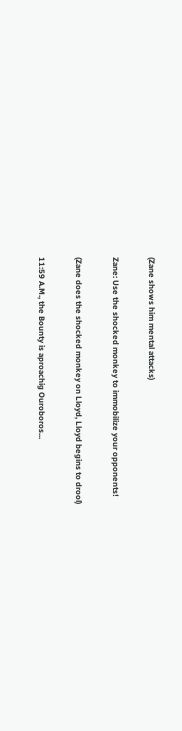(Zane shows him mental attacks)

Zane: Use the shocked monkey to immobilize your opponents!

(Zane does the shocked monkey on Lloyd, Lloyd begins to drool)

11:59 A.M., the Bounty is aproachig Ouroboros...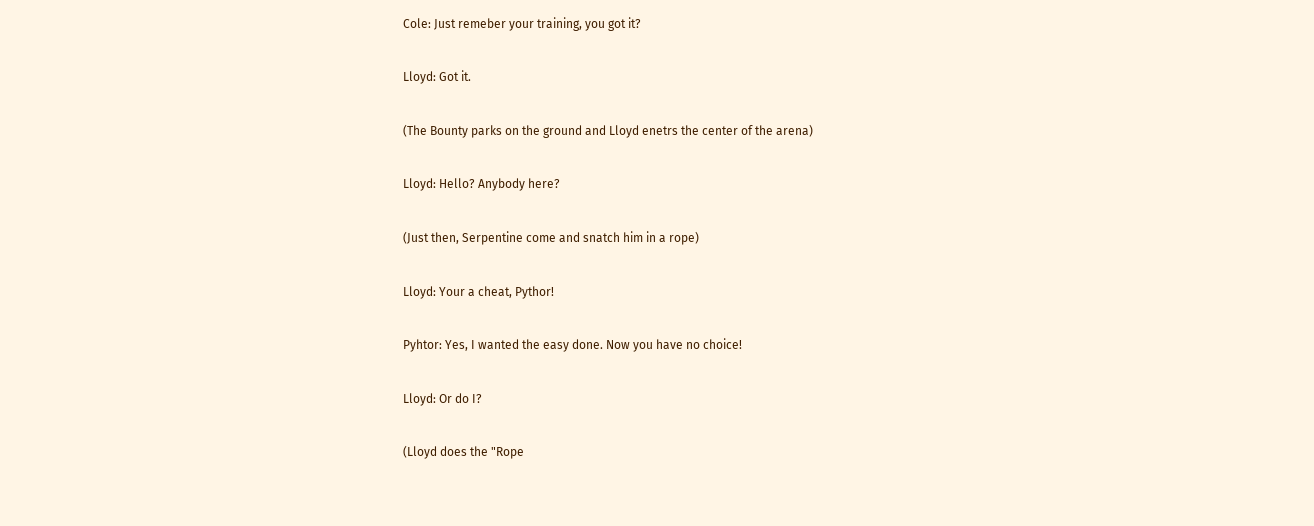Cole: Just remeber your training, you got it?

Lloyd: Got it.

(The Bounty parks on the ground and Lloyd enetrs the center of the arena)

Lloyd: Hello? Anybody here?

(Just then, Serpentine come and snatch him in a rope)

Lloyd: Your a cheat, Pythor!

Pyhtor: Yes, I wanted the easy done. Now you have no choice!

Lloyd: Or do I?

(Lloyd does the "Rope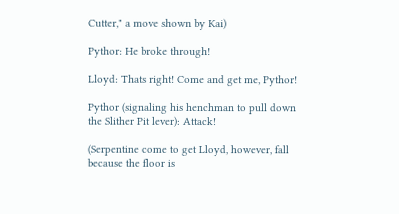Cutter," a move shown by Kai)

Pythor: He broke through!

Lloyd: Thats right! Come and get me, Pythor!

Pythor (signaling his henchman to pull down the Slither Pit lever): Attack!

(Serpentine come to get Lloyd, however, fall because the floor is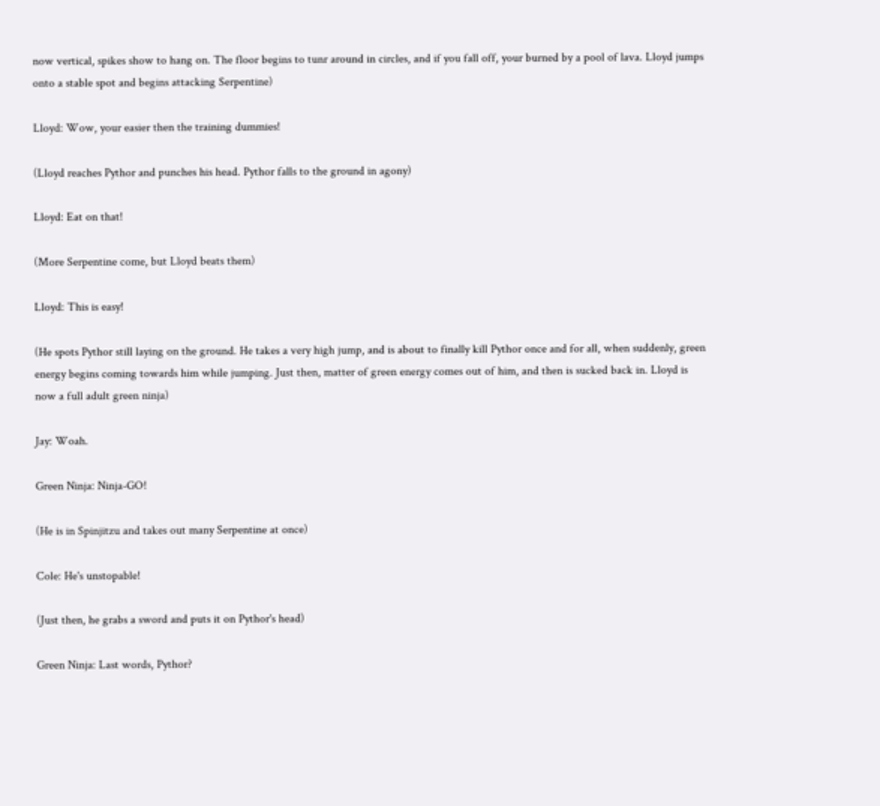now vertical, spikes show to hang on. The floor begins to tunr around in circles, and if you fall off, your burned by a pool of lava. Lloyd jumps onto a stable spot and begins attacking Serpentine)

Lloyd: Wow, your easier then the training dummies!

(Lloyd reaches Pythor and punches his head. Pythor falls to the ground in agony)

Lloyd: Eat on that!

(More Serpentine come, but Lloyd beats them)

Lloyd: This is easy!

(He spots Pythor still laying on the ground. He takes a very high jump, and is about to finally kill Pythor once and for all, when suddenly, green energy begins coming towards him while jumping. Just then, matter of green energy comes out of him, and then is sucked back in. Lloyd is now a full adult green ninja)

Jay: Woah.

Green Ninja: Ninja-GO!

(He is in Spinjitzu and takes out many Serpentine at once)

Cole: He's unstopable!

(Just then, he grabs a sword and puts it on Pythor's head)

Green Ninja: Last words, Pythor?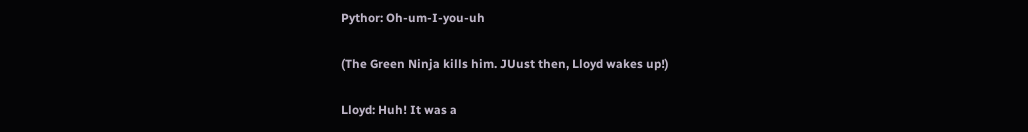Pythor: Oh-um-I-you-uh

(The Green Ninja kills him. JUust then, Lloyd wakes up!)

Lloyd: Huh! It was a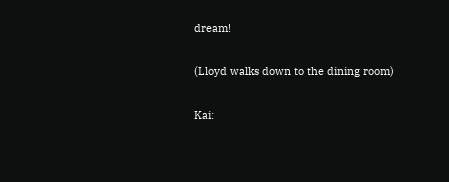dream!

(Lloyd walks down to the dining room)

Kai: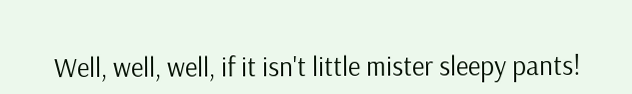Well, well, well, if it isn't little mister sleepy pants!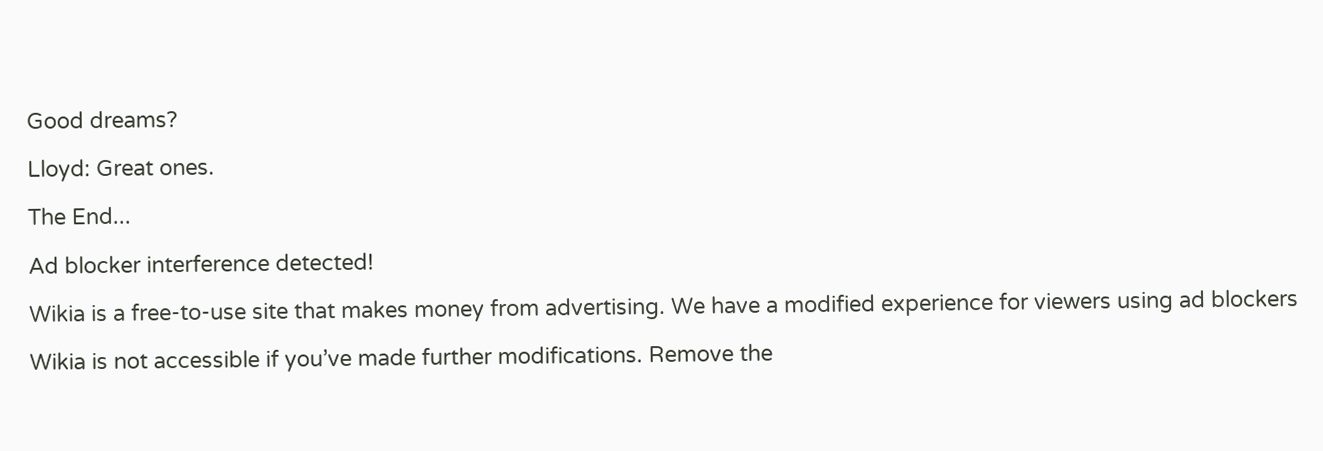Good dreams?

Lloyd: Great ones.

The End...

Ad blocker interference detected!

Wikia is a free-to-use site that makes money from advertising. We have a modified experience for viewers using ad blockers

Wikia is not accessible if you’ve made further modifications. Remove the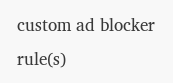custom ad blocker rule(s)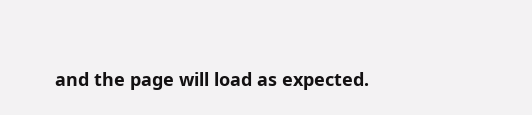and the page will load as expected.